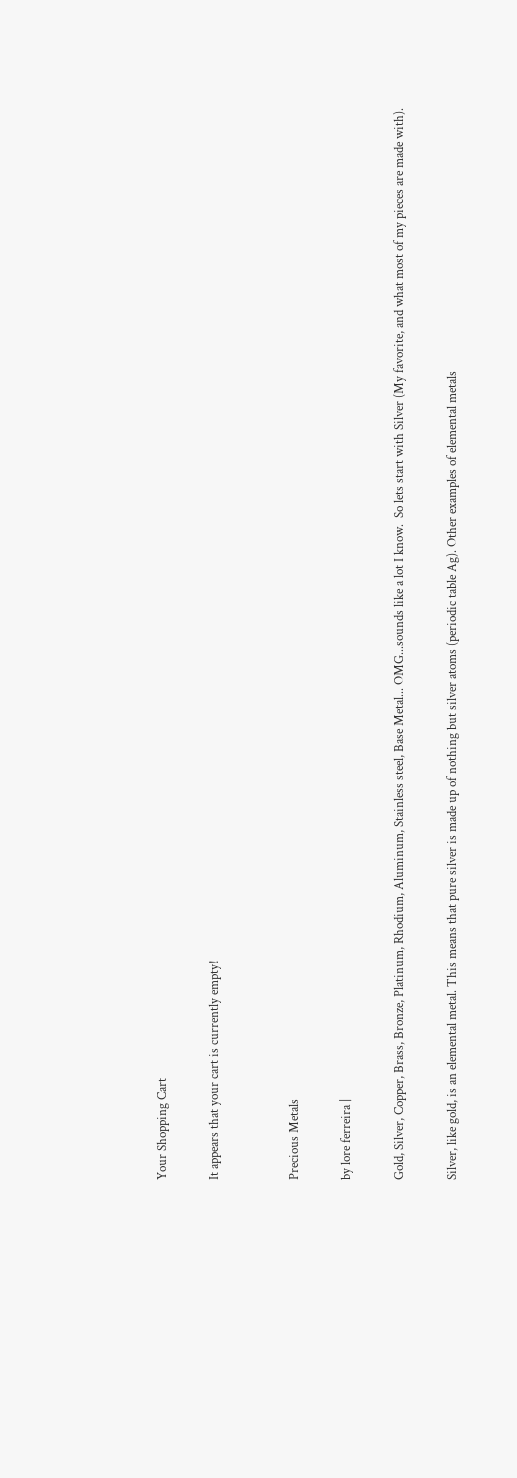Your Shopping Cart

It appears that your cart is currently empty!


Precious Metals

by lore ferreira |

Gold, Silver, Copper, Brass, Bronze, Platinum, Rhodium, Aluminum, Stainless steel, Base Metal... OMG...sounds like a lot I know.  So lets start with Silver (My favorite, and what most of my pieces are made with).

Silver, like gold, is an elemental metal. This means that pure silver is made up of nothing but silver atoms (periodic table Ag). Other examples of elemental metals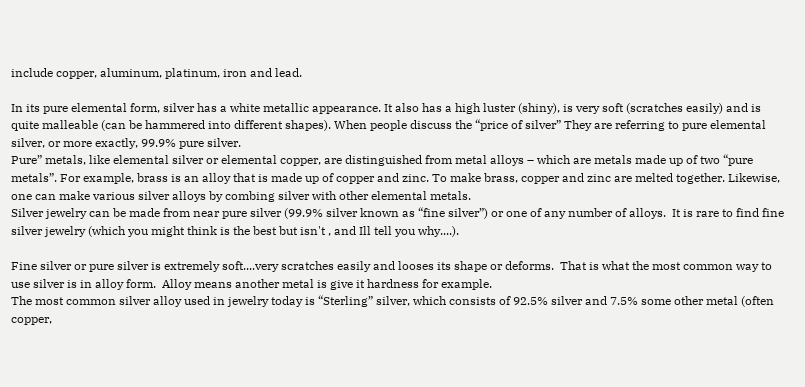include copper, aluminum, platinum, iron and lead.

In its pure elemental form, silver has a white metallic appearance. It also has a high luster (shiny), is very soft (scratches easily) and is quite malleable (can be hammered into different shapes). When people discuss the “price of silver” They are referring to pure elemental silver, or more exactly, 99.9% pure silver.
Pure” metals, like elemental silver or elemental copper, are distinguished from metal alloys – which are metals made up of two “pure metals”. For example, brass is an alloy that is made up of copper and zinc. To make brass, copper and zinc are melted together. Likewise, one can make various silver alloys by combing silver with other elemental metals.
Silver jewelry can be made from near pure silver (99.9% silver known as “fine silver”) or one of any number of alloys.  It is rare to find fine silver jewelry (which you might think is the best but isn't , and Ill tell you why....).

Fine silver or pure silver is extremely soft....very scratches easily and looses its shape or deforms.  That is what the most common way to use silver is in alloy form.  Alloy means another metal is give it hardness for example.
The most common silver alloy used in jewelry today is “Sterling” silver, which consists of 92.5% silver and 7.5% some other metal (often copper,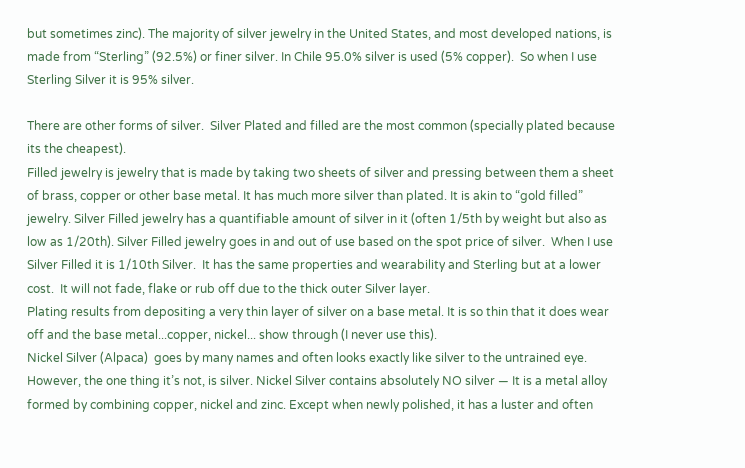but sometimes zinc). The majority of silver jewelry in the United States, and most developed nations, is made from “Sterling” (92.5%) or finer silver. In Chile 95.0% silver is used (5% copper).  So when I use Sterling Silver it is 95% silver.

There are other forms of silver.  Silver Plated and filled are the most common (specially plated because its the cheapest).
Filled jewelry is jewelry that is made by taking two sheets of silver and pressing between them a sheet of brass, copper or other base metal. It has much more silver than plated. It is akin to “gold filled” jewelry. Silver Filled jewelry has a quantifiable amount of silver in it (often 1/5th by weight but also as low as 1/20th). Silver Filled jewelry goes in and out of use based on the spot price of silver.  When I use Silver Filled it is 1/10th Silver.  It has the same properties and wearability and Sterling but at a lower cost.  It will not fade, flake or rub off due to the thick outer Silver layer.
Plating results from depositing a very thin layer of silver on a base metal. It is so thin that it does wear off and the base metal...copper, nickel... show through (I never use this).
Nickel Silver (Alpaca)  goes by many names and often looks exactly like silver to the untrained eye. However, the one thing it’s not, is silver. Nickel Silver contains absolutely NO silver — It is a metal alloy formed by combining copper, nickel and zinc. Except when newly polished, it has a luster and often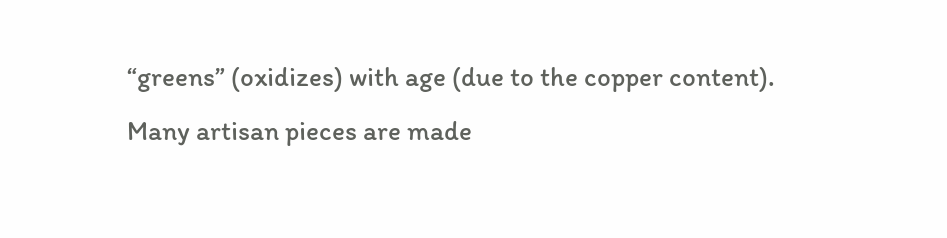“greens” (oxidizes) with age (due to the copper content).
Many artisan pieces are made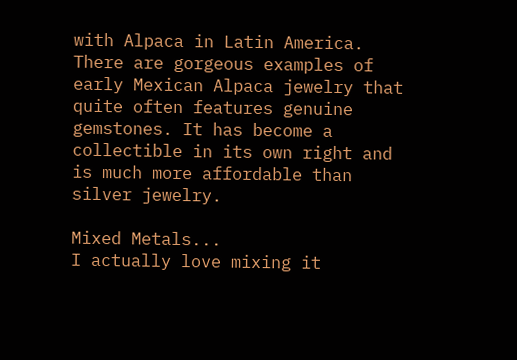with Alpaca in Latin America. There are gorgeous examples of early Mexican Alpaca jewelry that quite often features genuine gemstones. It has become a collectible in its own right and is much more affordable than silver jewelry.

Mixed Metals...
I actually love mixing it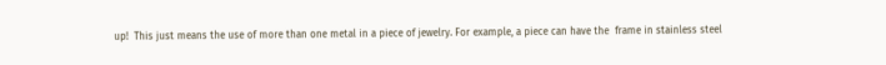up!  This just means the use of more than one metal in a piece of jewelry. For example, a piece can have the  frame in stainless steel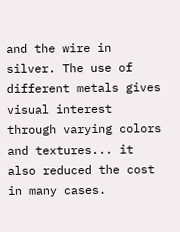and the wire in silver. The use of different metals gives visual interest through varying colors
and textures... it also reduced the cost in many cases.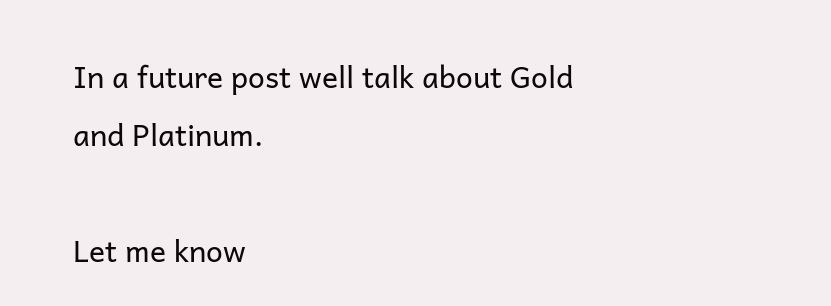In a future post well talk about Gold and Platinum.

Let me know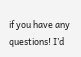if you have any questions! I’d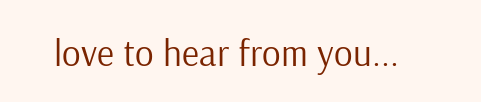love to hear from you...